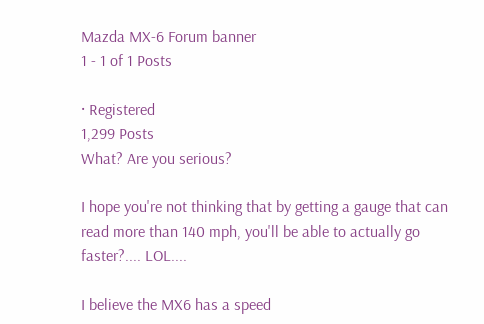Mazda MX-6 Forum banner
1 - 1 of 1 Posts

· Registered
1,299 Posts
What? Are you serious?

I hope you're not thinking that by getting a gauge that can read more than 140 mph, you'll be able to actually go faster?.... LOL....

I believe the MX6 has a speed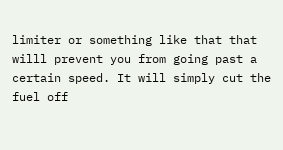limiter or something like that that willl prevent you from going past a certain speed. It will simply cut the fuel off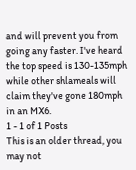and will prevent you from going any faster. I've heard the top speed is 130-135mph while other shlameals will claim they've gone 180mph in an MX6.
1 - 1 of 1 Posts
This is an older thread, you may not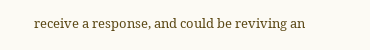receive a response, and could be reviving an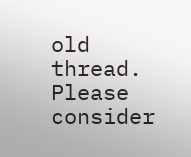old thread. Please consider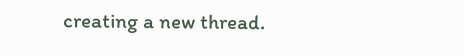creating a new thread.